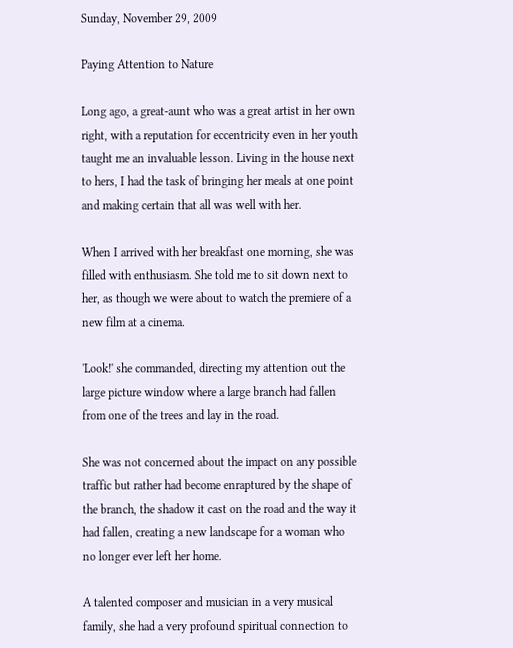Sunday, November 29, 2009

Paying Attention to Nature

Long ago, a great-aunt who was a great artist in her own right, with a reputation for eccentricity even in her youth taught me an invaluable lesson. Living in the house next to hers, I had the task of bringing her meals at one point and making certain that all was well with her.

When I arrived with her breakfast one morning, she was filled with enthusiasm. She told me to sit down next to her, as though we were about to watch the premiere of a new film at a cinema.

'Look!' she commanded, directing my attention out the large picture window where a large branch had fallen from one of the trees and lay in the road.

She was not concerned about the impact on any possible traffic but rather had become enraptured by the shape of the branch, the shadow it cast on the road and the way it had fallen, creating a new landscape for a woman who no longer ever left her home.

A talented composer and musician in a very musical family, she had a very profound spiritual connection to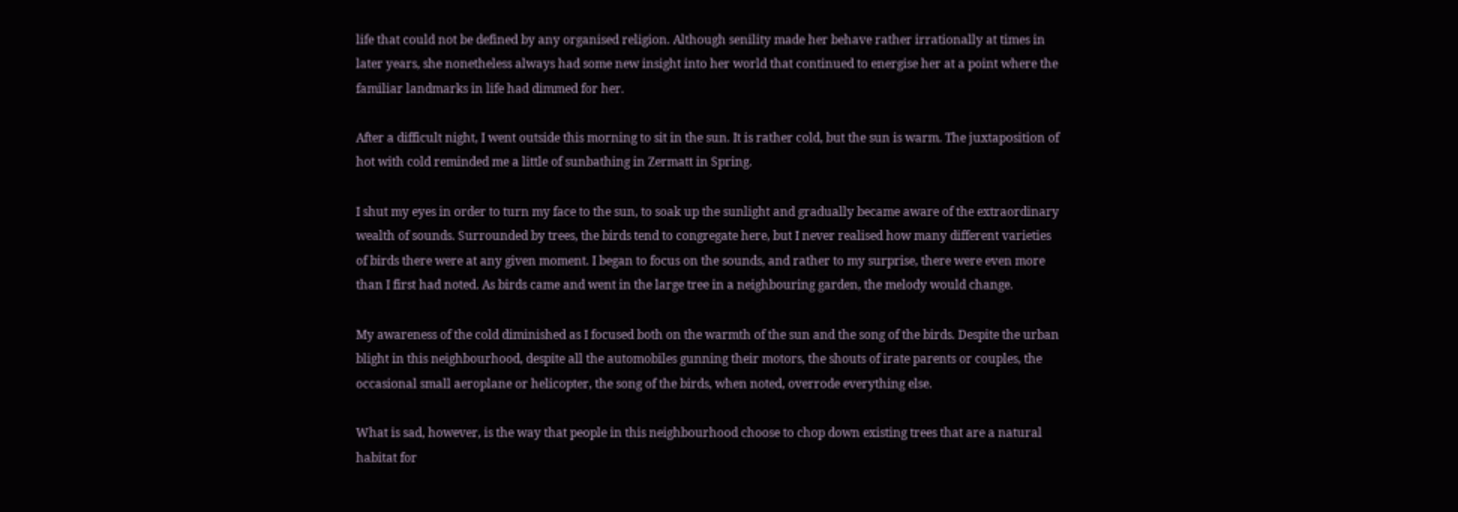life that could not be defined by any organised religion. Although senility made her behave rather irrationally at times in later years, she nonetheless always had some new insight into her world that continued to energise her at a point where the familiar landmarks in life had dimmed for her.

After a difficult night, I went outside this morning to sit in the sun. It is rather cold, but the sun is warm. The juxtaposition of hot with cold reminded me a little of sunbathing in Zermatt in Spring.

I shut my eyes in order to turn my face to the sun, to soak up the sunlight and gradually became aware of the extraordinary wealth of sounds. Surrounded by trees, the birds tend to congregate here, but I never realised how many different varieties of birds there were at any given moment. I began to focus on the sounds, and rather to my surprise, there were even more than I first had noted. As birds came and went in the large tree in a neighbouring garden, the melody would change.

My awareness of the cold diminished as I focused both on the warmth of the sun and the song of the birds. Despite the urban blight in this neighbourhood, despite all the automobiles gunning their motors, the shouts of irate parents or couples, the occasional small aeroplane or helicopter, the song of the birds, when noted, overrode everything else.

What is sad, however, is the way that people in this neighbourhood choose to chop down existing trees that are a natural habitat for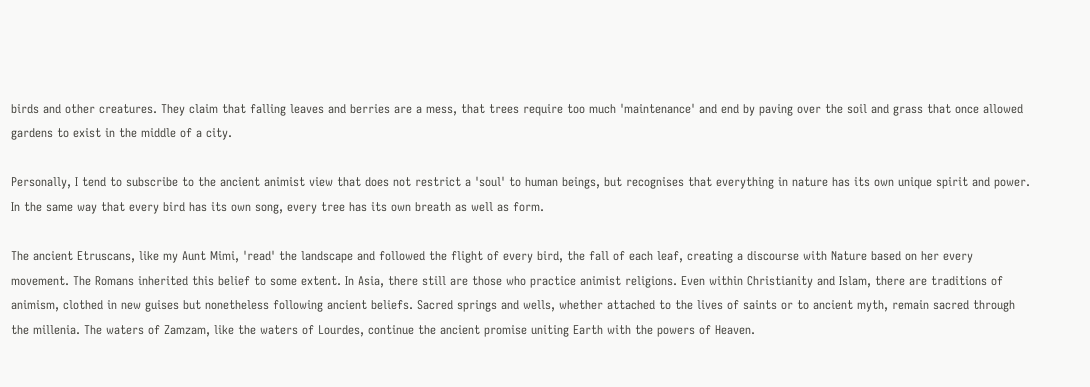birds and other creatures. They claim that falling leaves and berries are a mess, that trees require too much 'maintenance' and end by paving over the soil and grass that once allowed gardens to exist in the middle of a city.

Personally, I tend to subscribe to the ancient animist view that does not restrict a 'soul' to human beings, but recognises that everything in nature has its own unique spirit and power. In the same way that every bird has its own song, every tree has its own breath as well as form.

The ancient Etruscans, like my Aunt Mimi, 'read' the landscape and followed the flight of every bird, the fall of each leaf, creating a discourse with Nature based on her every movement. The Romans inherited this belief to some extent. In Asia, there still are those who practice animist religions. Even within Christianity and Islam, there are traditions of animism, clothed in new guises but nonetheless following ancient beliefs. Sacred springs and wells, whether attached to the lives of saints or to ancient myth, remain sacred through the millenia. The waters of Zamzam, like the waters of Lourdes, continue the ancient promise uniting Earth with the powers of Heaven.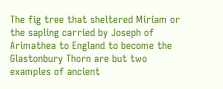The fig tree that sheltered Miriam or the sapling carried by Joseph of Arimathea to England to become the Glastonbury Thorn are but two examples of ancient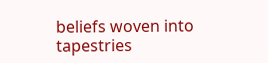beliefs woven into tapestries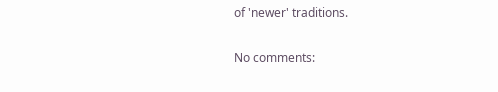of 'newer' traditions.

No comments: